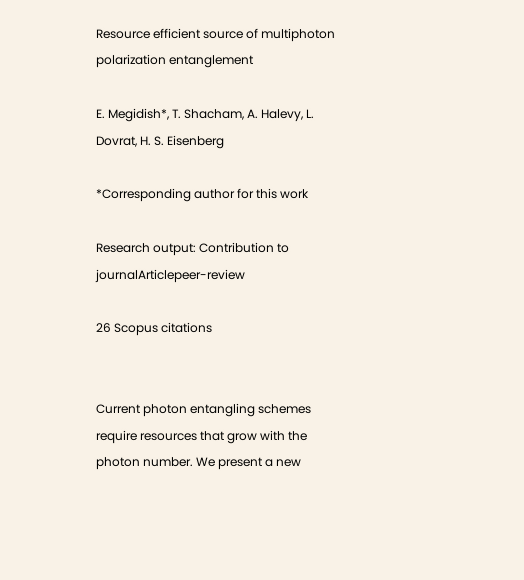Resource efficient source of multiphoton polarization entanglement

E. Megidish*, T. Shacham, A. Halevy, L. Dovrat, H. S. Eisenberg

*Corresponding author for this work

Research output: Contribution to journalArticlepeer-review

26 Scopus citations


Current photon entangling schemes require resources that grow with the photon number. We present a new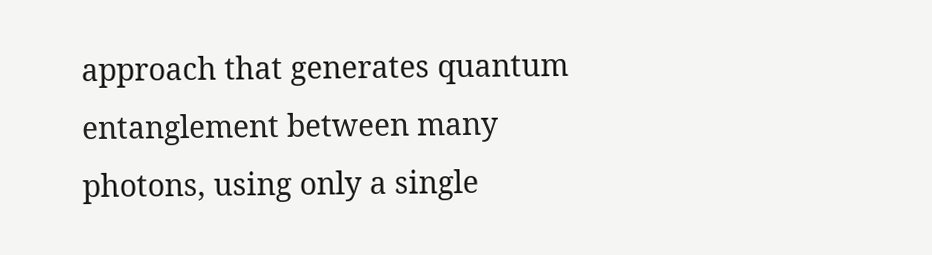approach that generates quantum entanglement between many photons, using only a single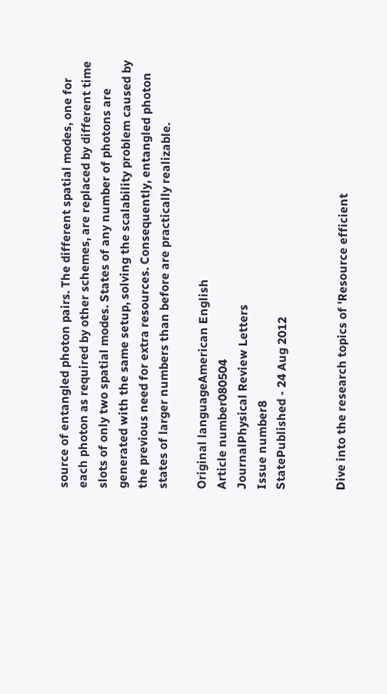source of entangled photon pairs. The different spatial modes, one for each photon as required by other schemes, are replaced by different time slots of only two spatial modes. States of any number of photons are generated with the same setup, solving the scalability problem caused by the previous need for extra resources. Consequently, entangled photon states of larger numbers than before are practically realizable.

Original languageAmerican English
Article number080504
JournalPhysical Review Letters
Issue number8
StatePublished - 24 Aug 2012


Dive into the research topics of 'Resource efficient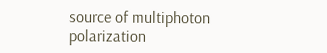source of multiphoton polarization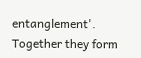entanglement'. Together they form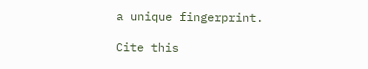a unique fingerprint.

Cite this